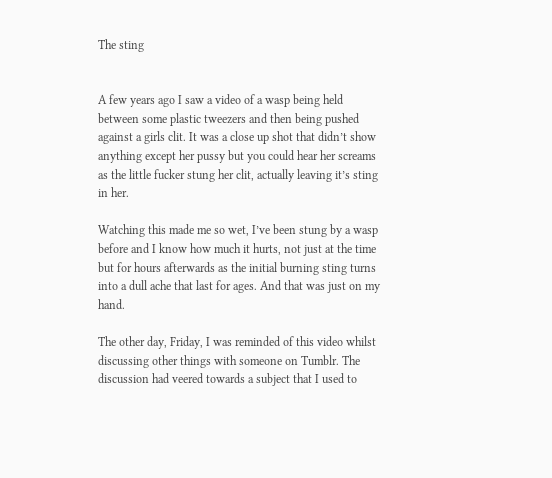The sting


A few years ago I saw a video of a wasp being held between some plastic tweezers and then being pushed against a girls clit. It was a close up shot that didn’t show anything except her pussy but you could hear her screams as the little fucker stung her clit, actually leaving it’s sting in her.

Watching this made me so wet, I’ve been stung by a wasp before and I know how much it hurts, not just at the time but for hours afterwards as the initial burning sting turns into a dull ache that last for ages. And that was just on my hand.

The other day, Friday, I was reminded of this video whilst discussing other things with someone on Tumblr. The discussion had veered towards a subject that I used to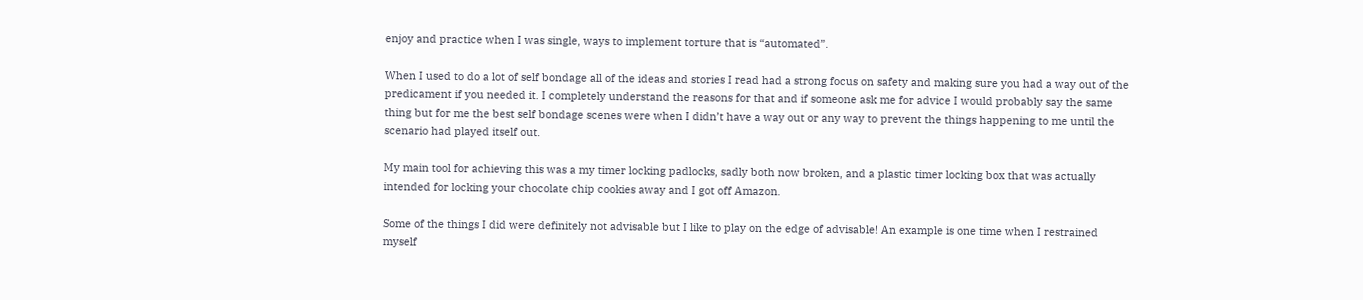enjoy and practice when I was single, ways to implement torture that is “automated”.

When I used to do a lot of self bondage all of the ideas and stories I read had a strong focus on safety and making sure you had a way out of the predicament if you needed it. I completely understand the reasons for that and if someone ask me for advice I would probably say the same thing but for me the best self bondage scenes were when I didn’t have a way out or any way to prevent the things happening to me until the scenario had played itself out.

My main tool for achieving this was a my timer locking padlocks, sadly both now broken, and a plastic timer locking box that was actually intended for locking your chocolate chip cookies away and I got off Amazon.

Some of the things I did were definitely not advisable but I like to play on the edge of advisable! An example is one time when I restrained myself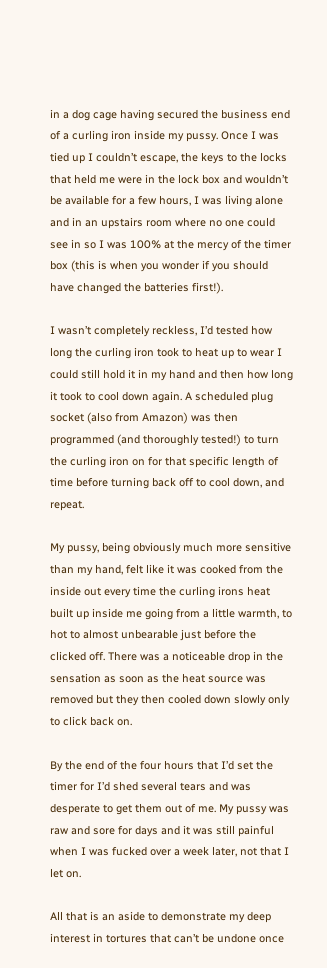in a dog cage having secured the business end of a curling iron inside my pussy. Once I was tied up I couldn’t escape, the keys to the locks that held me were in the lock box and wouldn’t be available for a few hours, I was living alone and in an upstairs room where no one could see in so I was 100% at the mercy of the timer box (this is when you wonder if you should have changed the batteries first!).

I wasn’t completely reckless, I’d tested how long the curling iron took to heat up to wear I could still hold it in my hand and then how long it took to cool down again. A scheduled plug socket (also from Amazon) was then programmed (and thoroughly tested!) to turn the curling iron on for that specific length of time before turning back off to cool down, and repeat.

My pussy, being obviously much more sensitive than my hand, felt like it was cooked from the inside out every time the curling irons heat built up inside me going from a little warmth, to hot to almost unbearable just before the clicked off. There was a noticeable drop in the sensation as soon as the heat source was removed but they then cooled down slowly only to click back on.

By the end of the four hours that I’d set the timer for I’d shed several tears and was desperate to get them out of me. My pussy was raw and sore for days and it was still painful when I was fucked over a week later, not that I let on.

All that is an aside to demonstrate my deep interest in tortures that can’t be undone once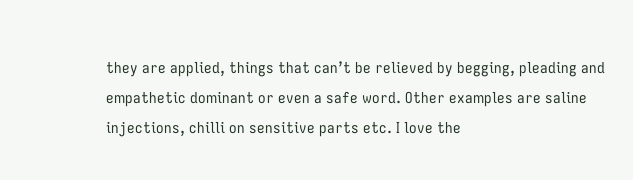they are applied, things that can’t be relieved by begging, pleading and empathetic dominant or even a safe word. Other examples are saline injections, chilli on sensitive parts etc. I love the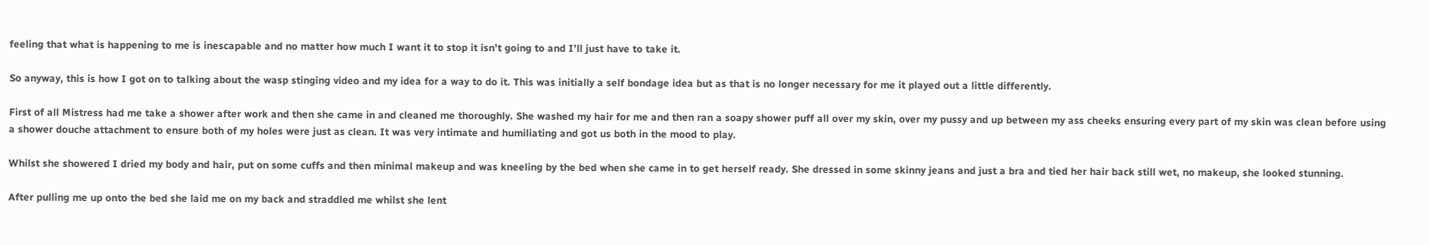feeling that what is happening to me is inescapable and no matter how much I want it to stop it isn’t going to and I’ll just have to take it.

So anyway, this is how I got on to talking about the wasp stinging video and my idea for a way to do it. This was initially a self bondage idea but as that is no longer necessary for me it played out a little differently.

First of all Mistress had me take a shower after work and then she came in and cleaned me thoroughly. She washed my hair for me and then ran a soapy shower puff all over my skin, over my pussy and up between my ass cheeks ensuring every part of my skin was clean before using a shower douche attachment to ensure both of my holes were just as clean. It was very intimate and humiliating and got us both in the mood to play.

Whilst she showered I dried my body and hair, put on some cuffs and then minimal makeup and was kneeling by the bed when she came in to get herself ready. She dressed in some skinny jeans and just a bra and tied her hair back still wet, no makeup, she looked stunning.

After pulling me up onto the bed she laid me on my back and straddled me whilst she lent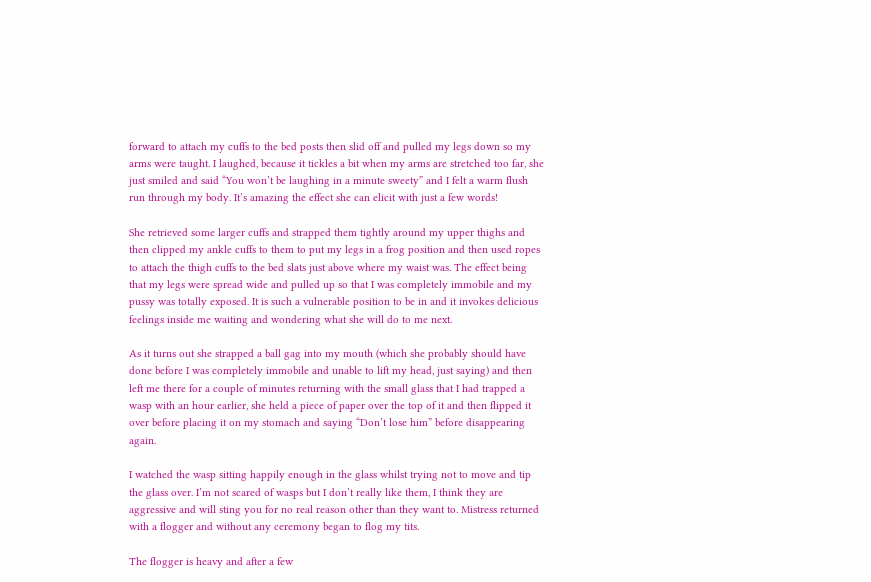forward to attach my cuffs to the bed posts then slid off and pulled my legs down so my arms were taught. I laughed, because it tickles a bit when my arms are stretched too far, she just smiled and said “You won’t be laughing in a minute sweety” and I felt a warm flush run through my body. It’s amazing the effect she can elicit with just a few words!

She retrieved some larger cuffs and strapped them tightly around my upper thighs and then clipped my ankle cuffs to them to put my legs in a frog position and then used ropes to attach the thigh cuffs to the bed slats just above where my waist was. The effect being that my legs were spread wide and pulled up so that I was completely immobile and my pussy was totally exposed. It is such a vulnerable position to be in and it invokes delicious feelings inside me waiting and wondering what she will do to me next.

As it turns out she strapped a ball gag into my mouth (which she probably should have done before I was completely immobile and unable to lift my head, just saying) and then left me there for a couple of minutes returning with the small glass that I had trapped a wasp with an hour earlier, she held a piece of paper over the top of it and then flipped it over before placing it on my stomach and saying “Don’t lose him” before disappearing again.

I watched the wasp sitting happily enough in the glass whilst trying not to move and tip the glass over. I’m not scared of wasps but I don’t really like them, I think they are aggressive and will sting you for no real reason other than they want to. Mistress returned with a flogger and without any ceremony began to flog my tits.

The flogger is heavy and after a few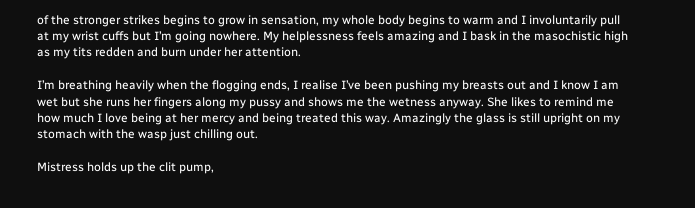of the stronger strikes begins to grow in sensation, my whole body begins to warm and I involuntarily pull at my wrist cuffs but I’m going nowhere. My helplessness feels amazing and I bask in the masochistic high as my tits redden and burn under her attention.

I’m breathing heavily when the flogging ends, I realise I’ve been pushing my breasts out and I know I am wet but she runs her fingers along my pussy and shows me the wetness anyway. She likes to remind me how much I love being at her mercy and being treated this way. Amazingly the glass is still upright on my stomach with the wasp just chilling out.

Mistress holds up the clit pump,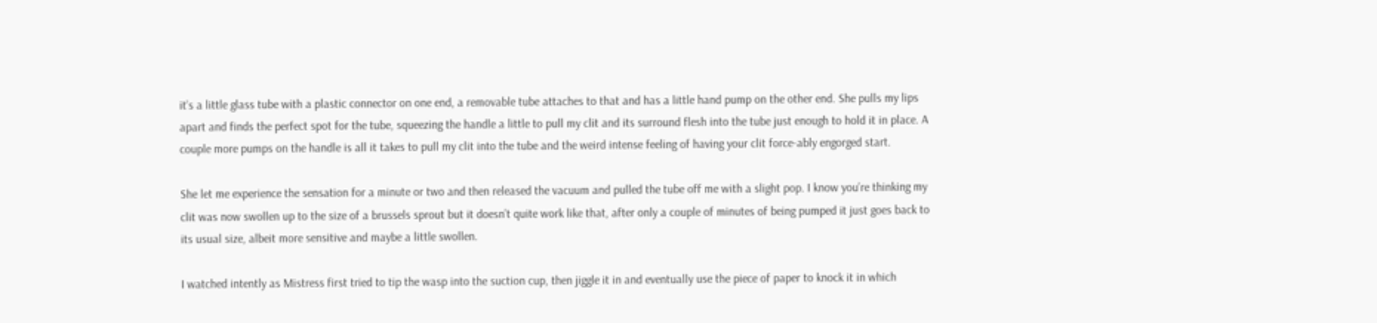it’s a little glass tube with a plastic connector on one end, a removable tube attaches to that and has a little hand pump on the other end. She pulls my lips apart and finds the perfect spot for the tube, squeezing the handle a little to pull my clit and its surround flesh into the tube just enough to hold it in place. A couple more pumps on the handle is all it takes to pull my clit into the tube and the weird intense feeling of having your clit force-ably engorged start.

She let me experience the sensation for a minute or two and then released the vacuum and pulled the tube off me with a slight pop. I know you’re thinking my clit was now swollen up to the size of a brussels sprout but it doesn’t quite work like that, after only a couple of minutes of being pumped it just goes back to its usual size, albeit more sensitive and maybe a little swollen.

I watched intently as Mistress first tried to tip the wasp into the suction cup, then jiggle it in and eventually use the piece of paper to knock it in which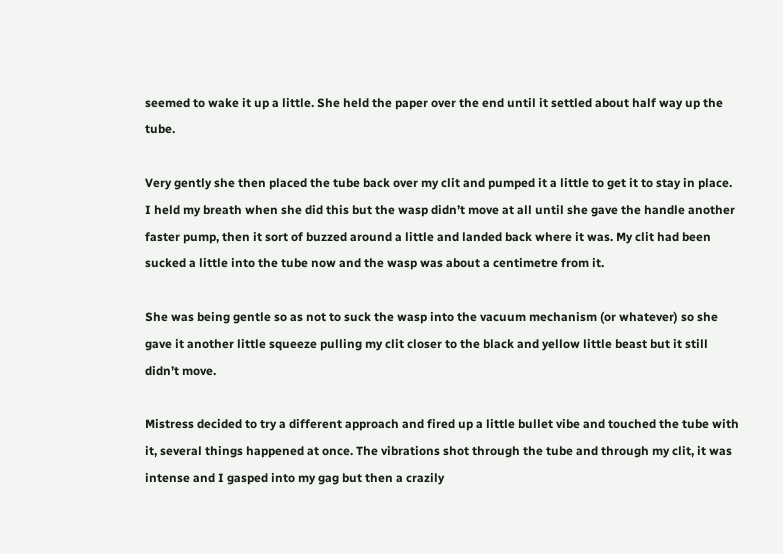seemed to wake it up a little. She held the paper over the end until it settled about half way up the tube.

Very gently she then placed the tube back over my clit and pumped it a little to get it to stay in place. I held my breath when she did this but the wasp didn’t move at all until she gave the handle another faster pump, then it sort of buzzed around a little and landed back where it was. My clit had been sucked a little into the tube now and the wasp was about a centimetre from it.

She was being gentle so as not to suck the wasp into the vacuum mechanism (or whatever) so she gave it another little squeeze pulling my clit closer to the black and yellow little beast but it still didn’t move.

Mistress decided to try a different approach and fired up a little bullet vibe and touched the tube with it, several things happened at once. The vibrations shot through the tube and through my clit, it was intense and I gasped into my gag but then a crazily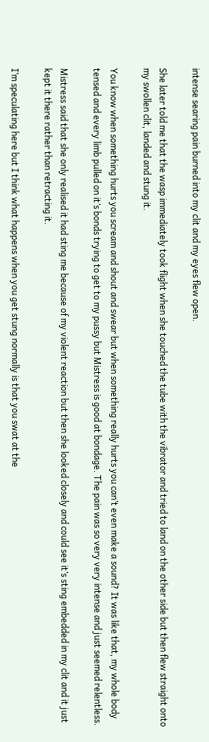intense searing pain burned into my clit and my eyes flew open.

She later told me that the wasp immediately took flight when she touched the tube with the vibrator and tried to land on the other side but then flew straight onto my swollen clit, landed and stung it.

You know when something hurts you scream and shout and swear but when something really hurts you can’t even make a sound? It was like that, my whole body tensed and every limb pulled on it’s bonds trying to get to my pussy but Mistress is good at bondage. The pain was so very very intense and just seemed relentless.

Mistress said that she only realised it had sting me because of my violent reaction but then she looked closely and could see it’s sting embedded in my clit and it just kept it there rather than retracting it.

I’m speculating here but I think what happens when you get stung normally is that you swat at the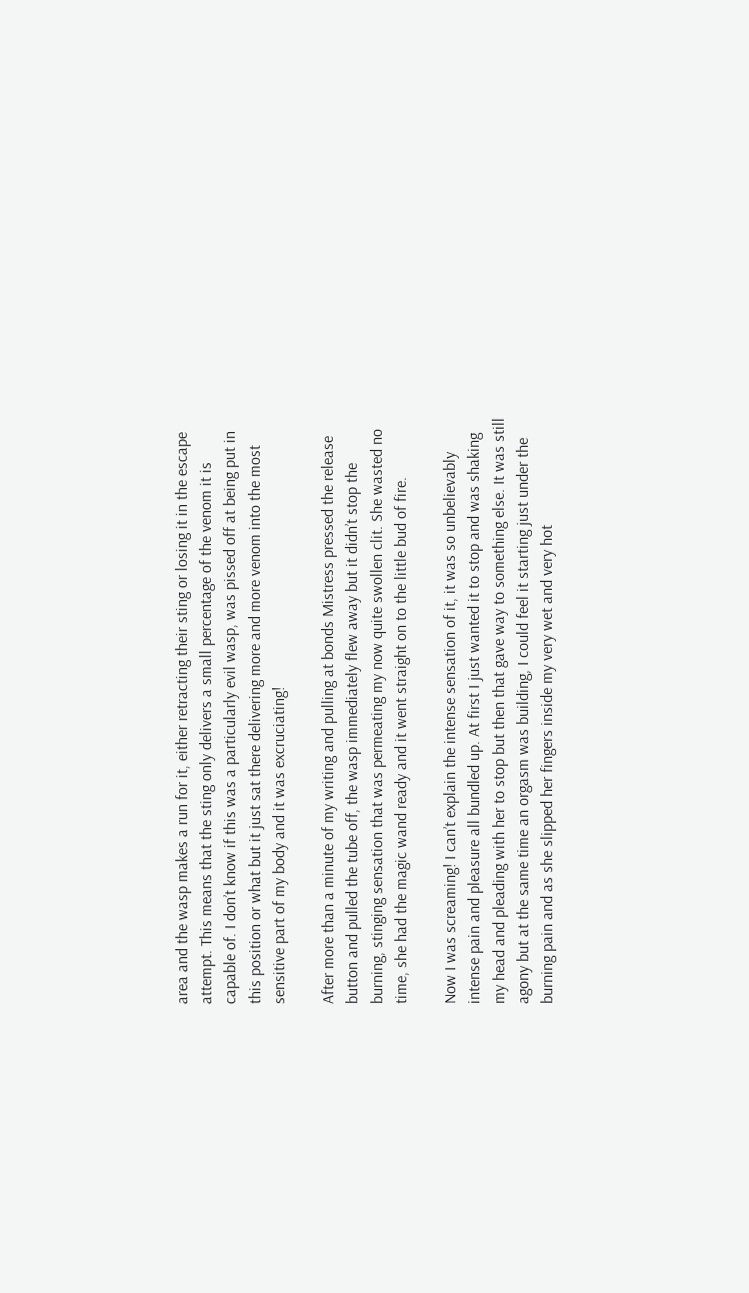area and the wasp makes a run for it, either retracting their sting or losing it in the escape attempt. This means that the sting only delivers a small percentage of the venom it is capable of. I don’t know if this was a particularly evil wasp, was pissed off at being put in this position or what but it just sat there delivering more and more venom into the most sensitive part of my body and it was excruciating!

After more than a minute of my writing and pulling at bonds Mistress pressed the release button and pulled the tube off, the wasp immediately flew away but it didn’t stop the burning, stinging sensation that was permeating my now quite swollen clit. She wasted no time, she had the magic wand ready and it went straight on to the little bud of fire.

Now I was screaming! I can’t explain the intense sensation of it, it was so unbelievably intense pain and pleasure all bundled up. At first I just wanted it to stop and was shaking my head and pleading with her to stop but then that gave way to something else. It was still agony but at the same time an orgasm was building, I could feel it starting just under the burning pain and as she slipped her fingers inside my very wet and very hot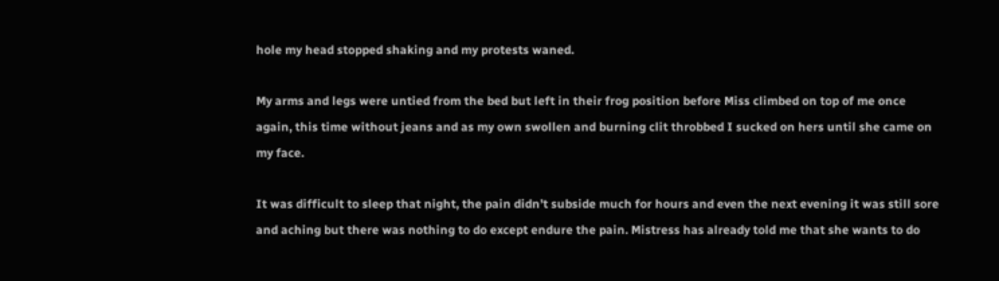hole my head stopped shaking and my protests waned.

My arms and legs were untied from the bed but left in their frog position before Miss climbed on top of me once again, this time without jeans and as my own swollen and burning clit throbbed I sucked on hers until she came on my face.

It was difficult to sleep that night, the pain didn’t subside much for hours and even the next evening it was still sore and aching but there was nothing to do except endure the pain. Mistress has already told me that she wants to do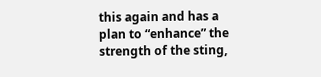this again and has a plan to “enhance” the strength of the sting,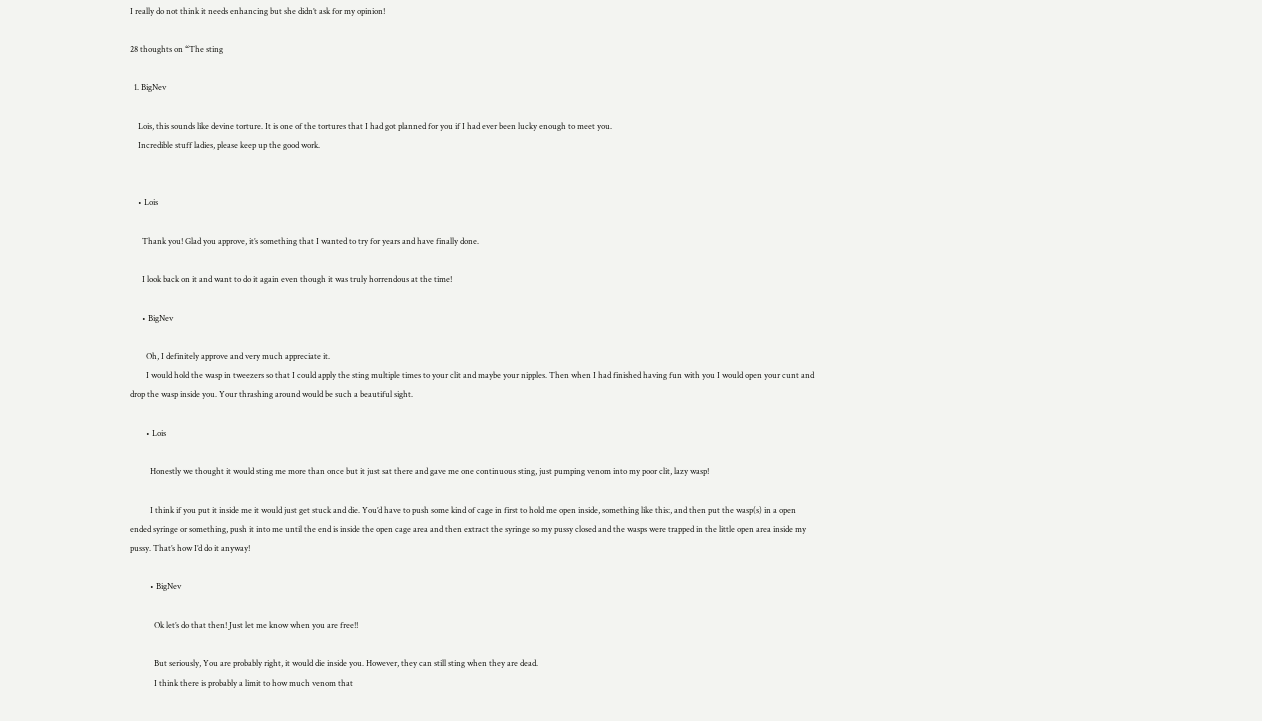I really do not think it needs enhancing but she didn’t ask for my opinion!

28 thoughts on “The sting

  1. BigNev

    Lois, this sounds like devine torture. It is one of the tortures that I had got planned for you if I had ever been lucky enough to meet you.
    Incredible stuff ladies, please keep up the good work.


    • Lois

      Thank you! Glad you approve, it’s something that I wanted to try for years and have finally done.

      I look back on it and want to do it again even though it was truly horrendous at the time!

      • BigNev

        Oh, I definitely approve and very much appreciate it.
        I would hold the wasp in tweezers so that I could apply the sting multiple times to your clit and maybe your nipples. Then when I had finished having fun with you I would open your cunt and drop the wasp inside you. Your thrashing around would be such a beautiful sight.

        • Lois

          Honestly we thought it would sting me more than once but it just sat there and gave me one continuous sting, just pumping venom into my poor clit, lazy wasp!

          I think if you put it inside me it would just get stuck and die. You’d have to push some kind of cage in first to hold me open inside, something like this:, and then put the wasp(s) in a open ended syringe or something, push it into me until the end is inside the open cage area and then extract the syringe so my pussy closed and the wasps were trapped in the little open area inside my pussy. That’s how I’d do it anyway!

          • BigNev

            Ok let’s do that then! Just let me know when you are free!!

            But seriously, You are probably right, it would die inside you. However, they can still sting when they are dead.
            I think there is probably a limit to how much venom that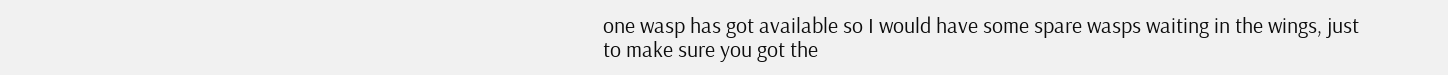one wasp has got available so I would have some spare wasps waiting in the wings, just to make sure you got the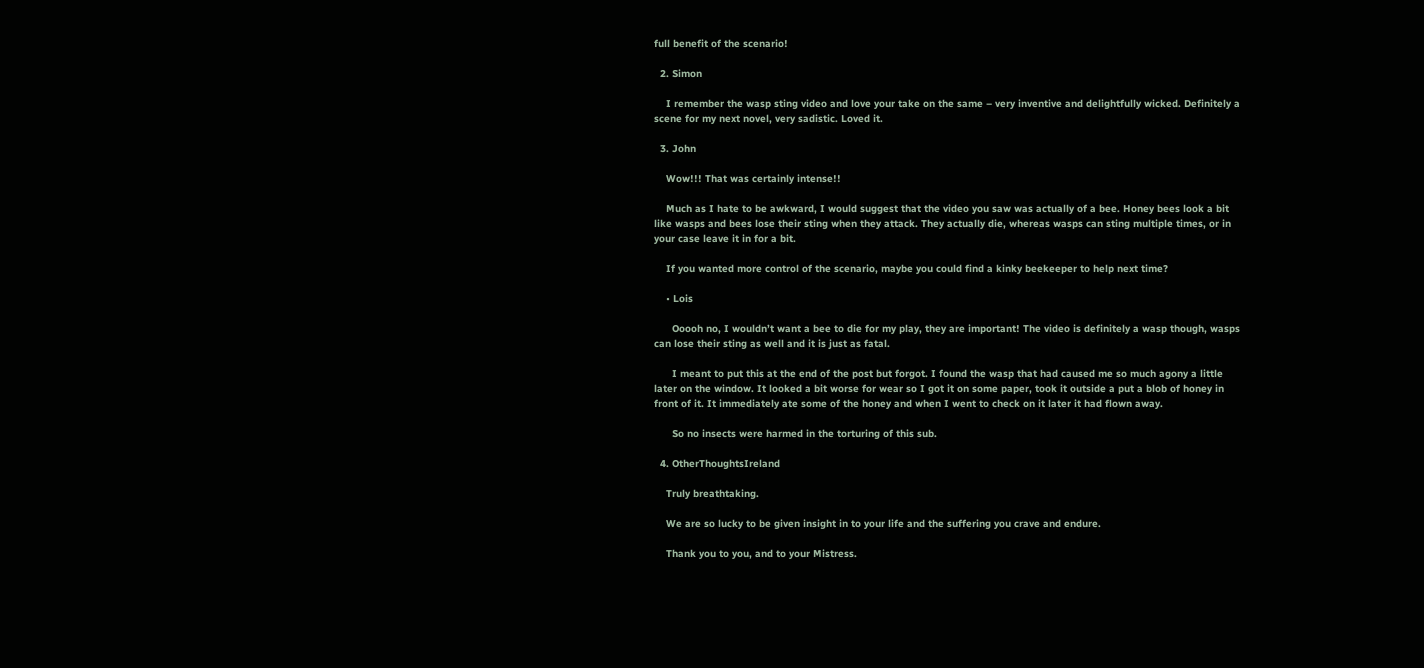full benefit of the scenario!

  2. Simon

    I remember the wasp sting video and love your take on the same – very inventive and delightfully wicked. Definitely a scene for my next novel, very sadistic. Loved it.

  3. John

    Wow!!! That was certainly intense!!

    Much as I hate to be awkward, I would suggest that the video you saw was actually of a bee. Honey bees look a bit like wasps and bees lose their sting when they attack. They actually die, whereas wasps can sting multiple times, or in your case leave it in for a bit.

    If you wanted more control of the scenario, maybe you could find a kinky beekeeper to help next time?

    • Lois

      Ooooh no, I wouldn’t want a bee to die for my play, they are important! The video is definitely a wasp though, wasps can lose their sting as well and it is just as fatal.

      I meant to put this at the end of the post but forgot. I found the wasp that had caused me so much agony a little later on the window. It looked a bit worse for wear so I got it on some paper, took it outside a put a blob of honey in front of it. It immediately ate some of the honey and when I went to check on it later it had flown away.

      So no insects were harmed in the torturing of this sub.

  4. OtherThoughtsIreland

    Truly breathtaking.

    We are so lucky to be given insight in to your life and the suffering you crave and endure.

    Thank you to you, and to your Mistress.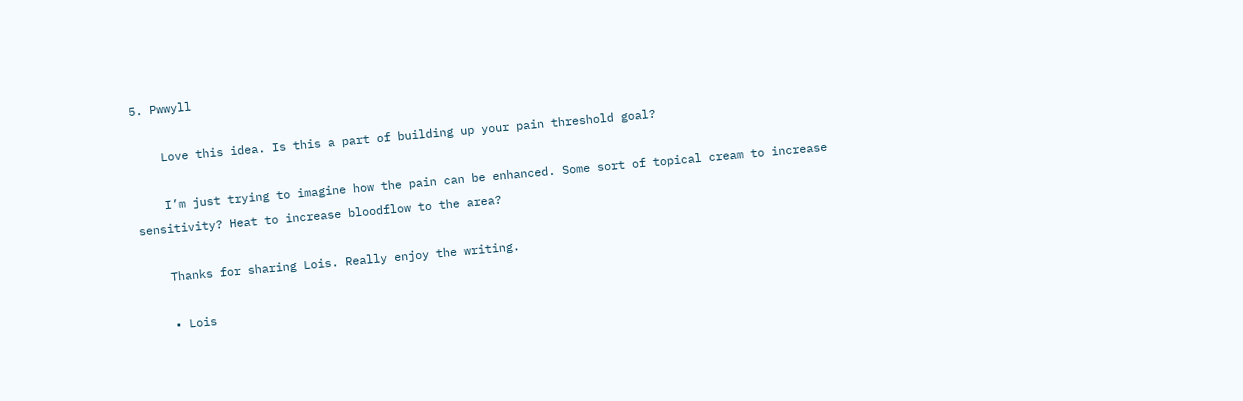5. Pwwyll

    Love this idea. Is this a part of building up your pain threshold goal?

    I’m just trying to imagine how the pain can be enhanced. Some sort of topical cream to increase sensitivity? Heat to increase bloodflow to the area?

    Thanks for sharing Lois. Really enjoy the writing.

    • Lois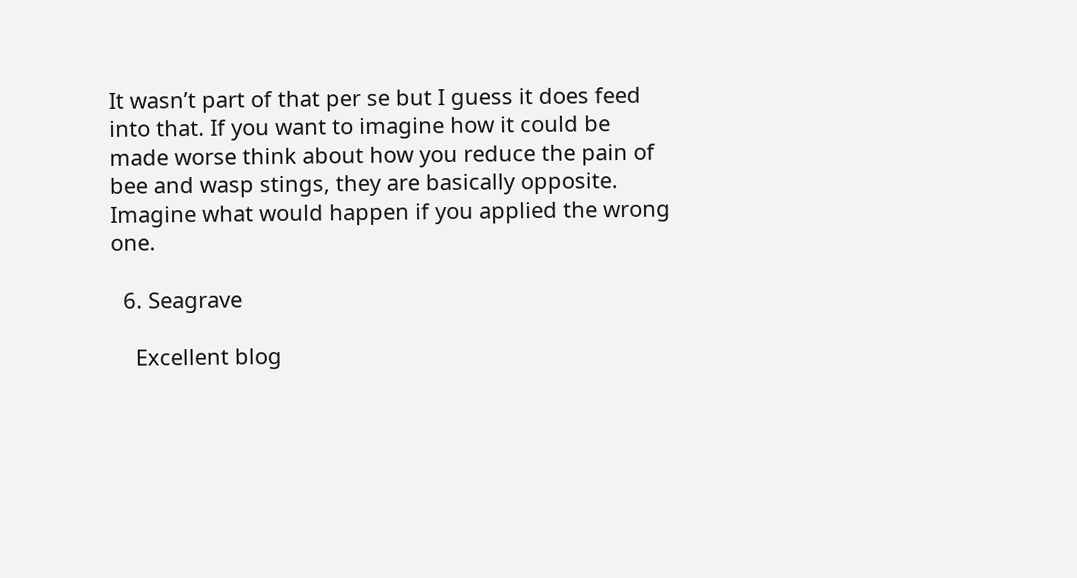It wasn’t part of that per se but I guess it does feed into that. If you want to imagine how it could be made worse think about how you reduce the pain of bee and wasp stings, they are basically opposite. Imagine what would happen if you applied the wrong one.

  6. Seagrave

    Excellent blog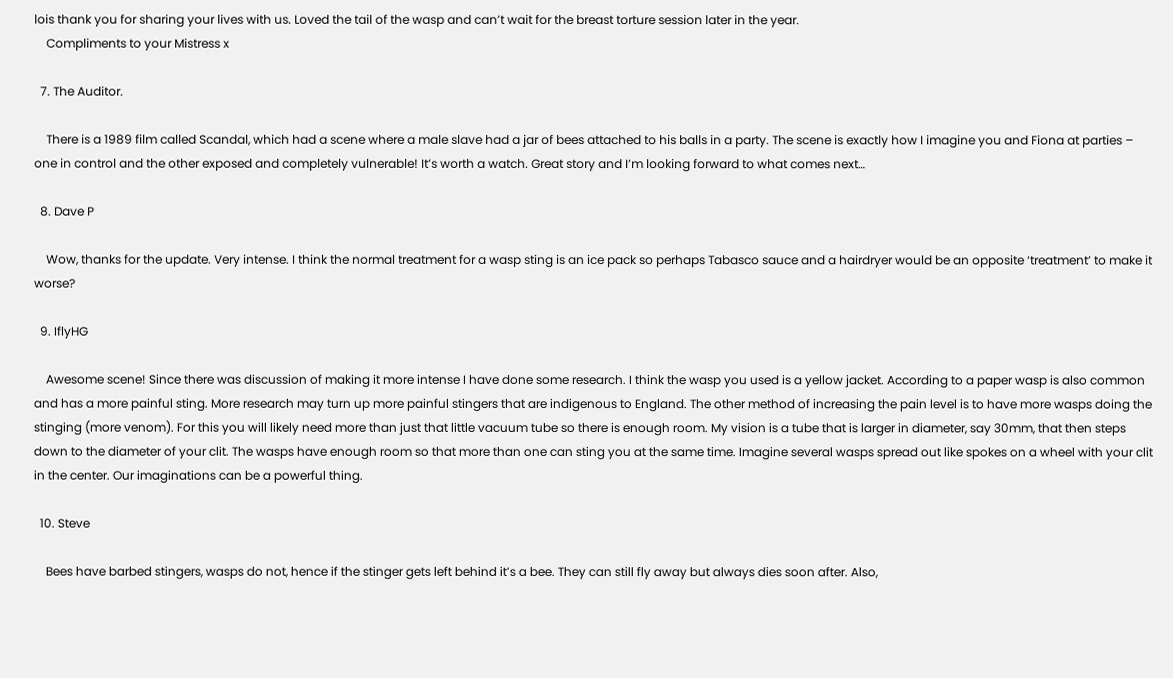lois thank you for sharing your lives with us. Loved the tail of the wasp and can’t wait for the breast torture session later in the year.
    Compliments to your Mistress x

  7. The Auditor.

    There is a 1989 film called Scandal, which had a scene where a male slave had a jar of bees attached to his balls in a party. The scene is exactly how I imagine you and Fiona at parties – one in control and the other exposed and completely vulnerable! It’s worth a watch. Great story and I’m looking forward to what comes next…

  8. Dave P

    Wow, thanks for the update. Very intense. I think the normal treatment for a wasp sting is an ice pack so perhaps Tabasco sauce and a hairdryer would be an opposite ‘treatment’ to make it worse?

  9. IflyHG

    Awesome scene! Since there was discussion of making it more intense I have done some research. I think the wasp you used is a yellow jacket. According to a paper wasp is also common and has a more painful sting. More research may turn up more painful stingers that are indigenous to England. The other method of increasing the pain level is to have more wasps doing the stinging (more venom). For this you will likely need more than just that little vacuum tube so there is enough room. My vision is a tube that is larger in diameter, say 30mm, that then steps down to the diameter of your clit. The wasps have enough room so that more than one can sting you at the same time. Imagine several wasps spread out like spokes on a wheel with your clit in the center. Our imaginations can be a powerful thing.

  10. Steve

    Bees have barbed stingers, wasps do not, hence if the stinger gets left behind it’s a bee. They can still fly away but always dies soon after. Also,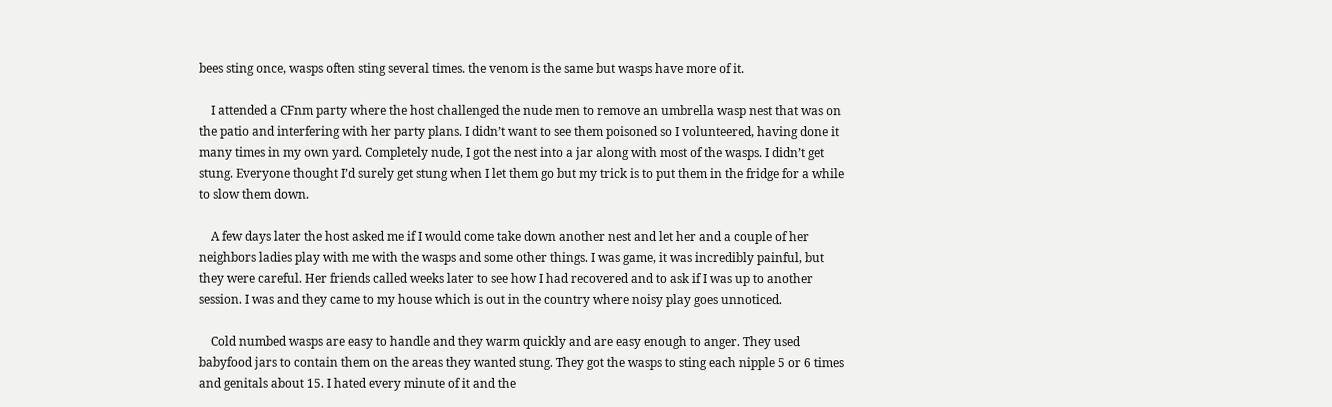bees sting once, wasps often sting several times. the venom is the same but wasps have more of it.

    I attended a CFnm party where the host challenged the nude men to remove an umbrella wasp nest that was on the patio and interfering with her party plans. I didn’t want to see them poisoned so I volunteered, having done it many times in my own yard. Completely nude, I got the nest into a jar along with most of the wasps. I didn’t get stung. Everyone thought I’d surely get stung when I let them go but my trick is to put them in the fridge for a while to slow them down.

    A few days later the host asked me if I would come take down another nest and let her and a couple of her neighbors ladies play with me with the wasps and some other things. I was game, it was incredibly painful, but they were careful. Her friends called weeks later to see how I had recovered and to ask if I was up to another session. I was and they came to my house which is out in the country where noisy play goes unnoticed.

    Cold numbed wasps are easy to handle and they warm quickly and are easy enough to anger. They used babyfood jars to contain them on the areas they wanted stung. They got the wasps to sting each nipple 5 or 6 times and genitals about 15. I hated every minute of it and the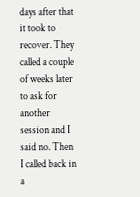days after that it took to recover. They called a couple of weeks later to ask for another session and I said no. Then I called back in a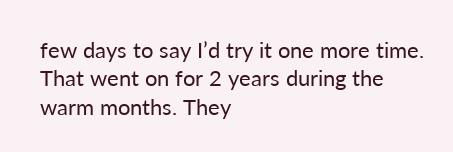few days to say I’d try it one more time. That went on for 2 years during the warm months. They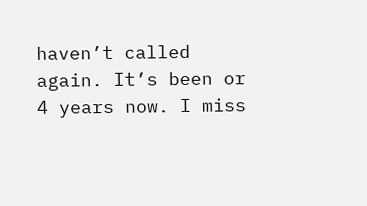haven’t called again. It’s been or 4 years now. I miss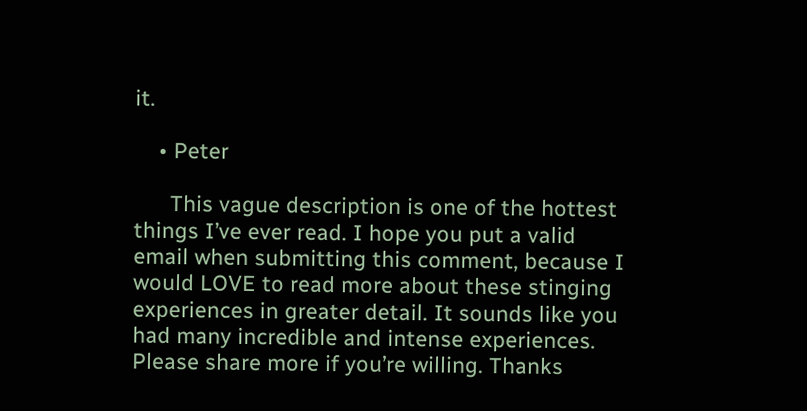it.

    • Peter

      This vague description is one of the hottest things I’ve ever read. I hope you put a valid email when submitting this comment, because I would LOVE to read more about these stinging experiences in greater detail. It sounds like you had many incredible and intense experiences. Please share more if you’re willing. Thanks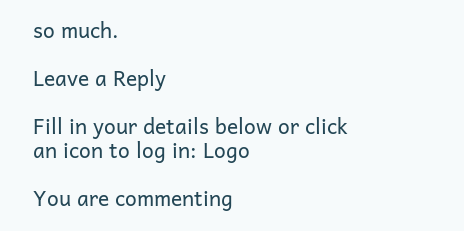so much.

Leave a Reply

Fill in your details below or click an icon to log in: Logo

You are commenting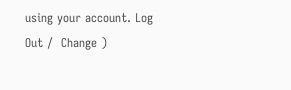using your account. Log Out /  Change )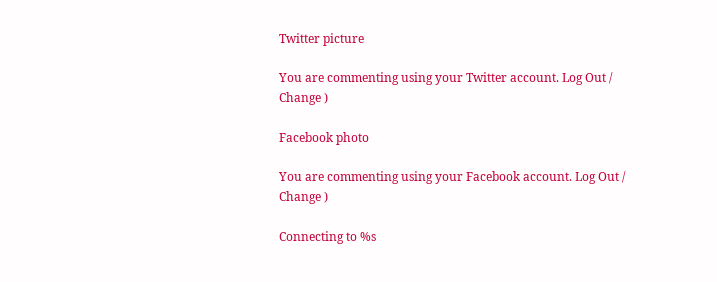Twitter picture

You are commenting using your Twitter account. Log Out /  Change )

Facebook photo

You are commenting using your Facebook account. Log Out /  Change )

Connecting to %s